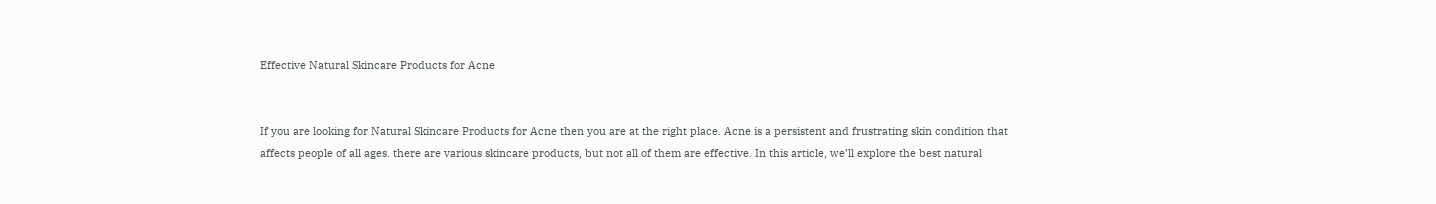Effective Natural Skincare Products for Acne


If you are looking for Natural Skincare Products for Acne then you are at the right place. Acne is a persistent and frustrating skin condition that affects people of all ages. there are various skincare products, but not all of them are effective. In this article, we’ll explore the best natural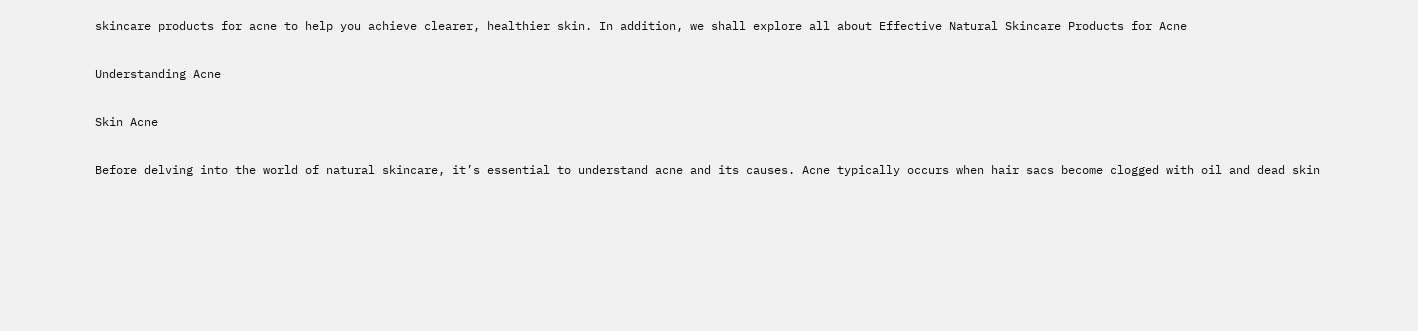skincare products for acne to help you achieve clearer, healthier skin. In addition, we shall explore all about Effective Natural Skincare Products for Acne

Understanding Acne

Skin Acne

Before delving into the world of natural skincare, it’s essential to understand acne and its causes. Acne typically occurs when hair sacs become clogged with oil and dead skin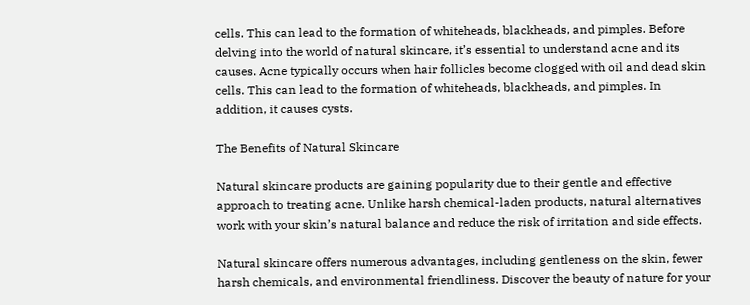cells. This can lead to the formation of whiteheads, blackheads, and pimples. Before delving into the world of natural skincare, it’s essential to understand acne and its causes. Acne typically occurs when hair follicles become clogged with oil and dead skin cells. This can lead to the formation of whiteheads, blackheads, and pimples. In addition, it causes cysts.

The Benefits of Natural Skincare

Natural skincare products are gaining popularity due to their gentle and effective approach to treating acne. Unlike harsh chemical-laden products, natural alternatives work with your skin’s natural balance and reduce the risk of irritation and side effects.

Natural skincare offers numerous advantages, including gentleness on the skin, fewer harsh chemicals, and environmental friendliness. Discover the beauty of nature for your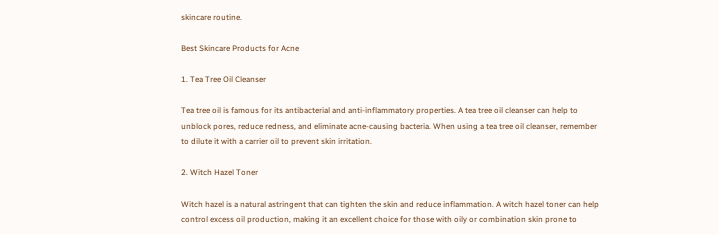skincare routine.

Best Skincare Products for Acne

1. Tea Tree Oil Cleanser

Tea tree oil is famous for its antibacterial and anti-inflammatory properties. A tea tree oil cleanser can help to unblock pores, reduce redness, and eliminate acne-causing bacteria. When using a tea tree oil cleanser, remember to dilute it with a carrier oil to prevent skin irritation.

2. Witch Hazel Toner

Witch hazel is a natural astringent that can tighten the skin and reduce inflammation. A witch hazel toner can help control excess oil production, making it an excellent choice for those with oily or combination skin prone to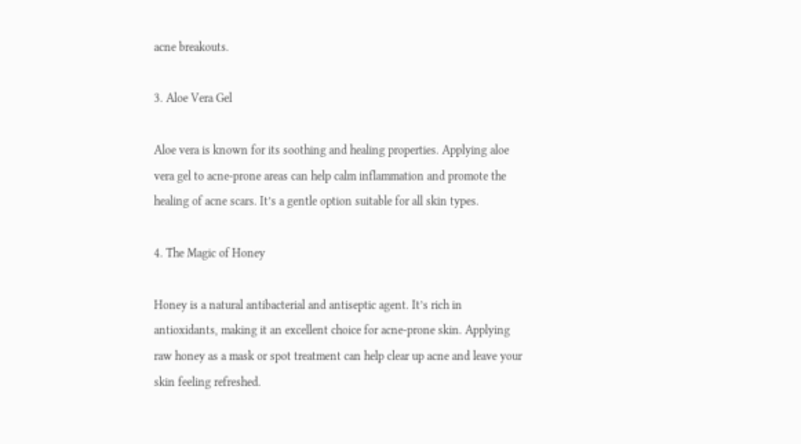acne breakouts.

3. Aloe Vera Gel

Aloe vera is known for its soothing and healing properties. Applying aloe vera gel to acne-prone areas can help calm inflammation and promote the healing of acne scars. It’s a gentle option suitable for all skin types.

4. The Magic of Honey

Honey is a natural antibacterial and antiseptic agent. It’s rich in antioxidants, making it an excellent choice for acne-prone skin. Applying raw honey as a mask or spot treatment can help clear up acne and leave your skin feeling refreshed.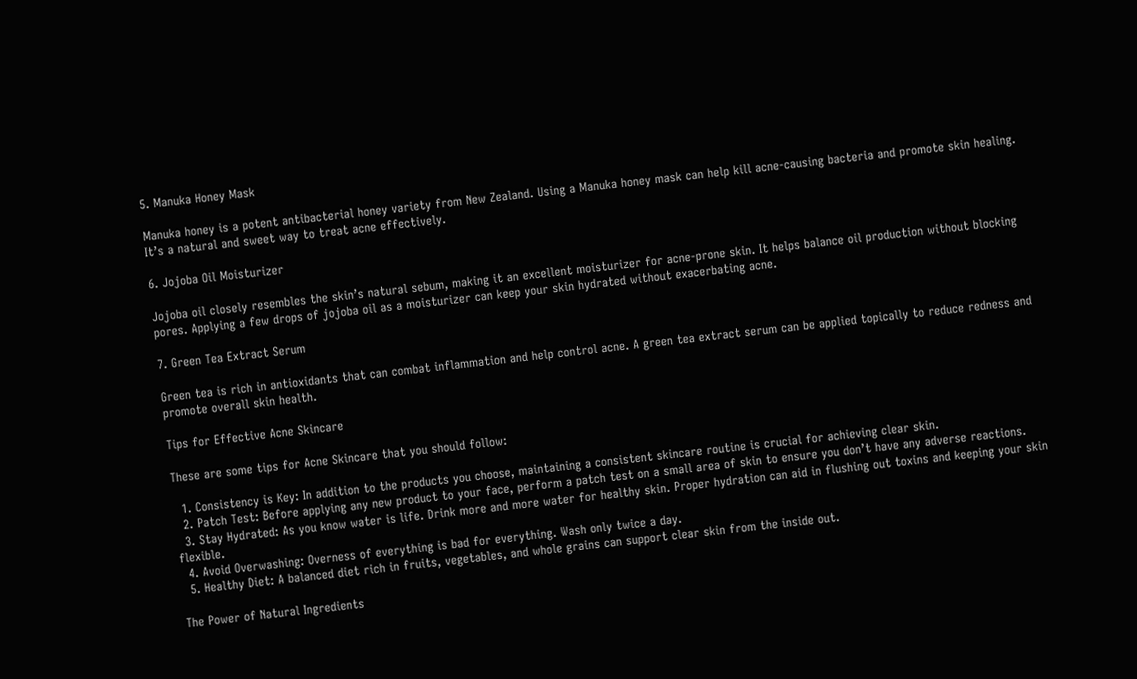5. Manuka Honey Mask

Manuka honey is a potent antibacterial honey variety from New Zealand. Using a Manuka honey mask can help kill acne-causing bacteria and promote skin healing. It’s a natural and sweet way to treat acne effectively.

6. Jojoba Oil Moisturizer

Jojoba oil closely resembles the skin’s natural sebum, making it an excellent moisturizer for acne-prone skin. It helps balance oil production without blocking pores. Applying a few drops of jojoba oil as a moisturizer can keep your skin hydrated without exacerbating acne.

7. Green Tea Extract Serum

Green tea is rich in antioxidants that can combat inflammation and help control acne. A green tea extract serum can be applied topically to reduce redness and promote overall skin health.

Tips for Effective Acne Skincare

These are some tips for Acne Skincare that you should follow:

  1. Consistency is Key: In addition to the products you choose, maintaining a consistent skincare routine is crucial for achieving clear skin.
  2. Patch Test: Before applying any new product to your face, perform a patch test on a small area of skin to ensure you don’t have any adverse reactions.
  3. Stay Hydrated: As you know water is life. Drink more and more water for healthy skin. Proper hydration can aid in flushing out toxins and keeping your skin flexible.
  4. Avoid Overwashing: Overness of everything is bad for everything. Wash only twice a day.
  5. Healthy Diet: A balanced diet rich in fruits, vegetables, and whole grains can support clear skin from the inside out.

The Power of Natural Ingredients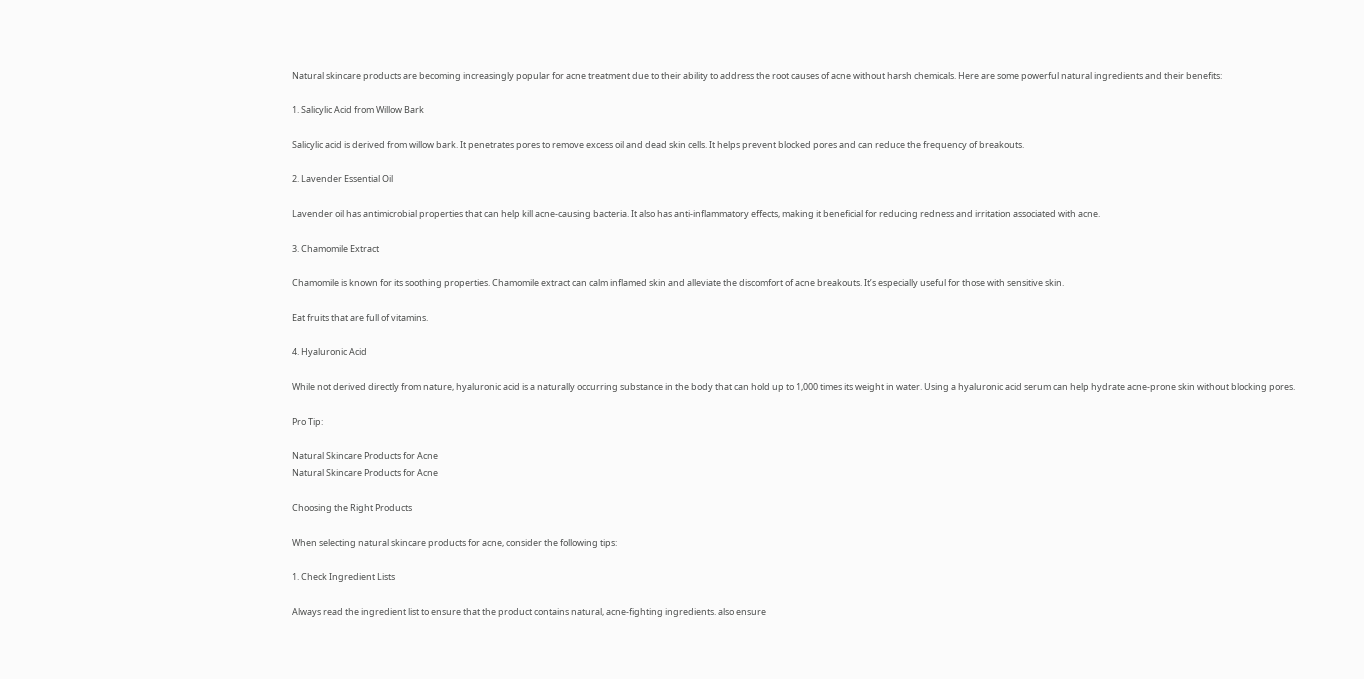Natural skincare products are becoming increasingly popular for acne treatment due to their ability to address the root causes of acne without harsh chemicals. Here are some powerful natural ingredients and their benefits:

1. Salicylic Acid from Willow Bark

Salicylic acid is derived from willow bark. It penetrates pores to remove excess oil and dead skin cells. It helps prevent blocked pores and can reduce the frequency of breakouts.

2. Lavender Essential Oil

Lavender oil has antimicrobial properties that can help kill acne-causing bacteria. It also has anti-inflammatory effects, making it beneficial for reducing redness and irritation associated with acne.

3. Chamomile Extract

Chamomile is known for its soothing properties. Chamomile extract can calm inflamed skin and alleviate the discomfort of acne breakouts. It’s especially useful for those with sensitive skin.

Eat fruits that are full of vitamins.

4. Hyaluronic Acid

While not derived directly from nature, hyaluronic acid is a naturally occurring substance in the body that can hold up to 1,000 times its weight in water. Using a hyaluronic acid serum can help hydrate acne-prone skin without blocking pores.

Pro Tip:

Natural Skincare Products for Acne
Natural Skincare Products for Acne

Choosing the Right Products

When selecting natural skincare products for acne, consider the following tips:

1. Check Ingredient Lists

Always read the ingredient list to ensure that the product contains natural, acne-fighting ingredients. also ensure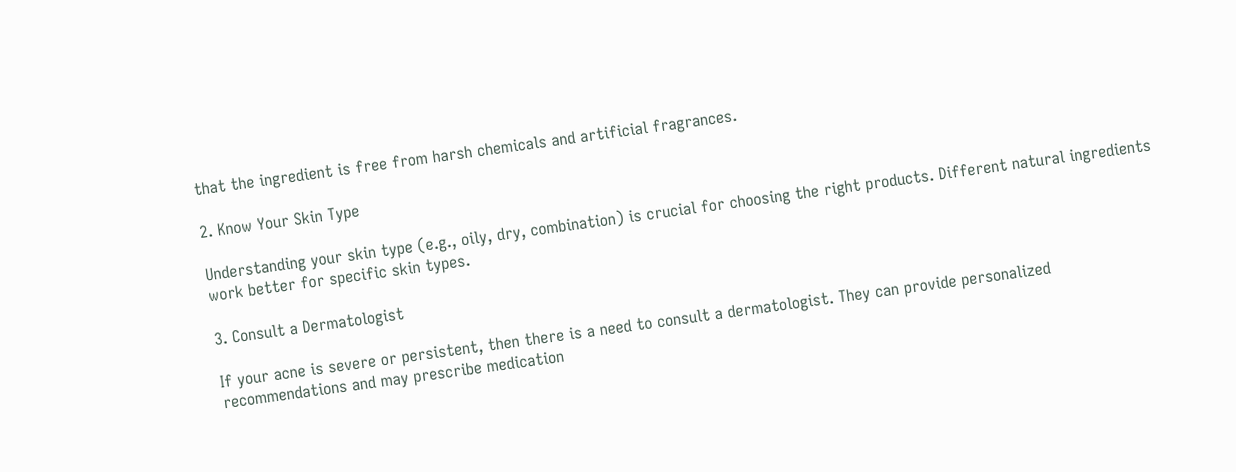that the ingredient is free from harsh chemicals and artificial fragrances.

2. Know Your Skin Type

Understanding your skin type (e.g., oily, dry, combination) is crucial for choosing the right products. Different natural ingredients work better for specific skin types.

3. Consult a Dermatologist

If your acne is severe or persistent, then there is a need to consult a dermatologist. They can provide personalized recommendations and may prescribe medication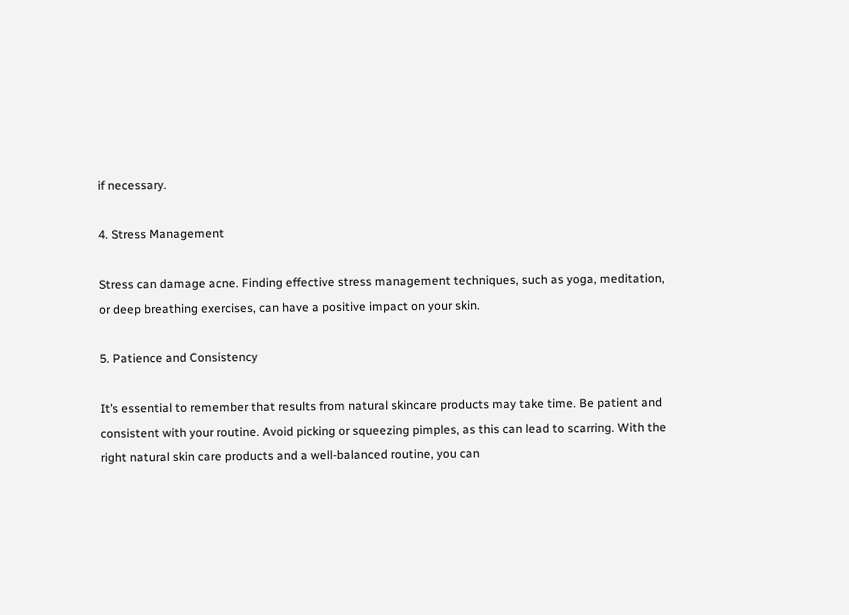if necessary.

4. Stress Management

Stress can damage acne. Finding effective stress management techniques, such as yoga, meditation, or deep breathing exercises, can have a positive impact on your skin.

5. Patience and Consistency

It’s essential to remember that results from natural skincare products may take time. Be patient and consistent with your routine. Avoid picking or squeezing pimples, as this can lead to scarring. With the right natural skin care products and a well-balanced routine, you can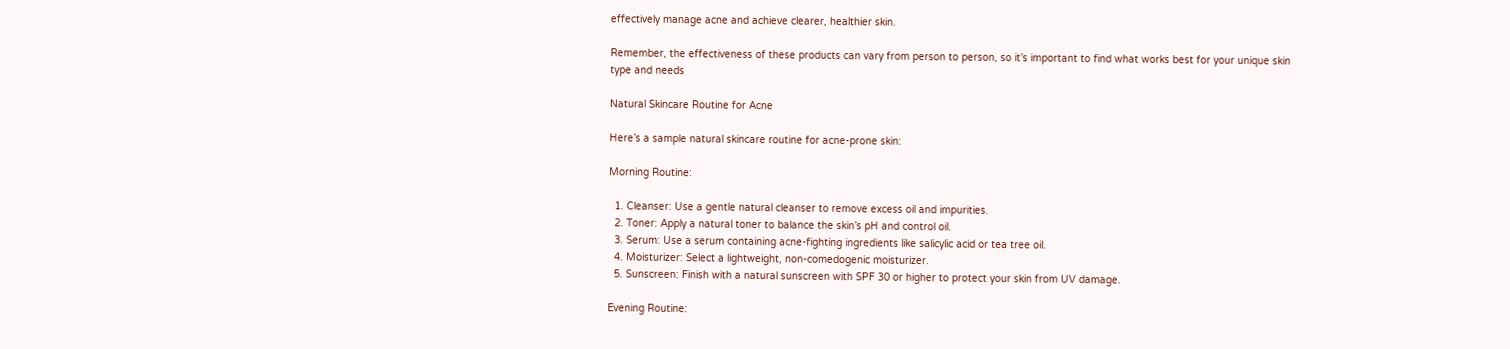effectively manage acne and achieve clearer, healthier skin.

Remember, the effectiveness of these products can vary from person to person, so it’s important to find what works best for your unique skin type and needs

Natural Skincare Routine for Acne

Here’s a sample natural skincare routine for acne-prone skin:

Morning Routine:

  1. Cleanser: Use a gentle natural cleanser to remove excess oil and impurities.
  2. Toner: Apply a natural toner to balance the skin’s pH and control oil.
  3. Serum: Use a serum containing acne-fighting ingredients like salicylic acid or tea tree oil.
  4. Moisturizer: Select a lightweight, non-comedogenic moisturizer.
  5. Sunscreen: Finish with a natural sunscreen with SPF 30 or higher to protect your skin from UV damage.

Evening Routine: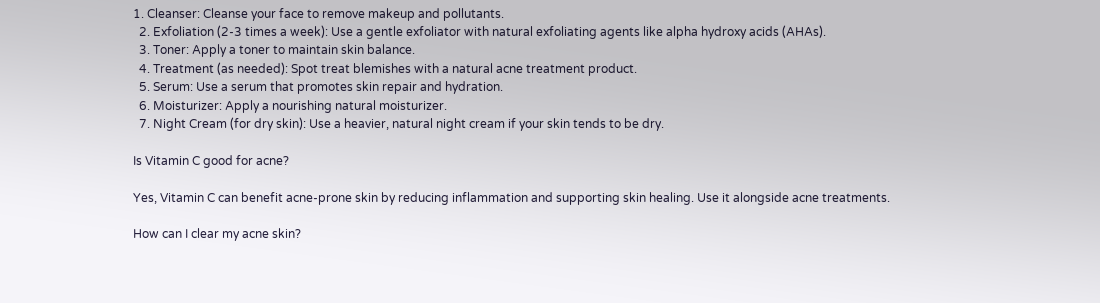1. Cleanser: Cleanse your face to remove makeup and pollutants.
  2. Exfoliation (2-3 times a week): Use a gentle exfoliator with natural exfoliating agents like alpha hydroxy acids (AHAs).
  3. Toner: Apply a toner to maintain skin balance.
  4. Treatment (as needed): Spot treat blemishes with a natural acne treatment product.
  5. Serum: Use a serum that promotes skin repair and hydration.
  6. Moisturizer: Apply a nourishing natural moisturizer.
  7. Night Cream (for dry skin): Use a heavier, natural night cream if your skin tends to be dry.

Is Vitamin C good for acne?

Yes, Vitamin C can benefit acne-prone skin by reducing inflammation and supporting skin healing. Use it alongside acne treatments.

How can I clear my acne skin?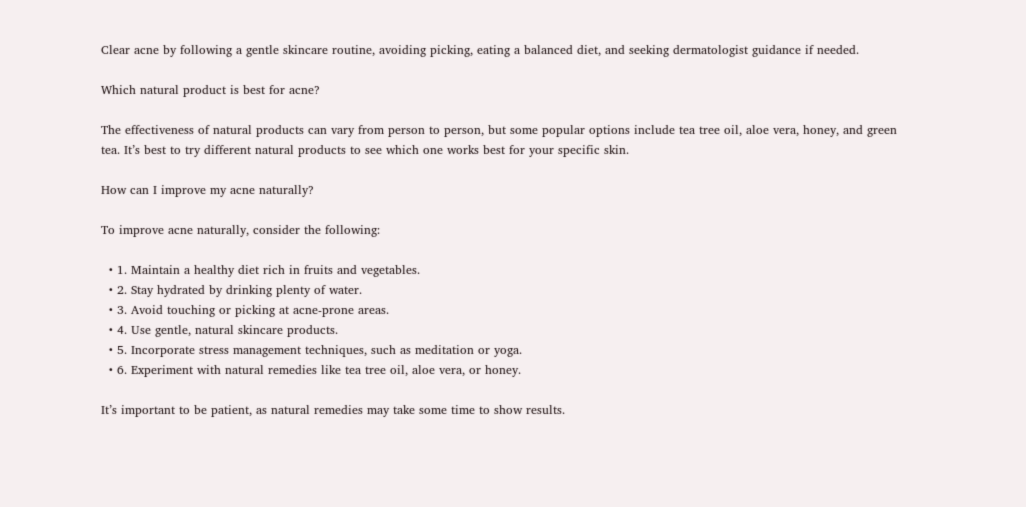Clear acne by following a gentle skincare routine, avoiding picking, eating a balanced diet, and seeking dermatologist guidance if needed.

Which natural product is best for acne?

The effectiveness of natural products can vary from person to person, but some popular options include tea tree oil, aloe vera, honey, and green tea. It’s best to try different natural products to see which one works best for your specific skin.

How can I improve my acne naturally?

To improve acne naturally, consider the following:

  • 1. Maintain a healthy diet rich in fruits and vegetables.
  • 2. Stay hydrated by drinking plenty of water.
  • 3. Avoid touching or picking at acne-prone areas.
  • 4. Use gentle, natural skincare products.
  • 5. Incorporate stress management techniques, such as meditation or yoga.
  • 6. Experiment with natural remedies like tea tree oil, aloe vera, or honey.

It’s important to be patient, as natural remedies may take some time to show results.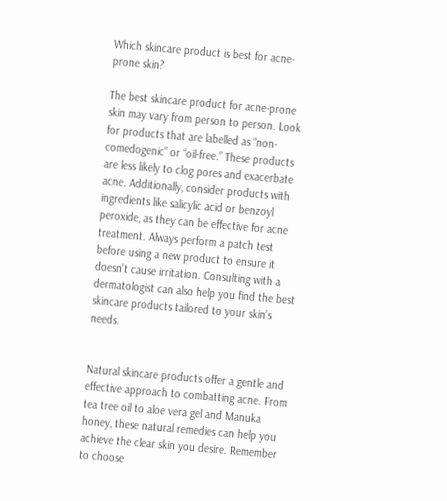Which skincare product is best for acne-prone skin?

The best skincare product for acne-prone skin may vary from person to person. Look for products that are labelled as “non-comedogenic” or “oil-free.” These products are less likely to clog pores and exacerbate acne. Additionally, consider products with ingredients like salicylic acid or benzoyl peroxide, as they can be effective for acne treatment. Always perform a patch test before using a new product to ensure it doesn’t cause irritation. Consulting with a dermatologist can also help you find the best skincare products tailored to your skin’s needs.


Natural skincare products offer a gentle and effective approach to combatting acne. From tea tree oil to aloe vera gel and Manuka honey, these natural remedies can help you achieve the clear skin you desire. Remember to choose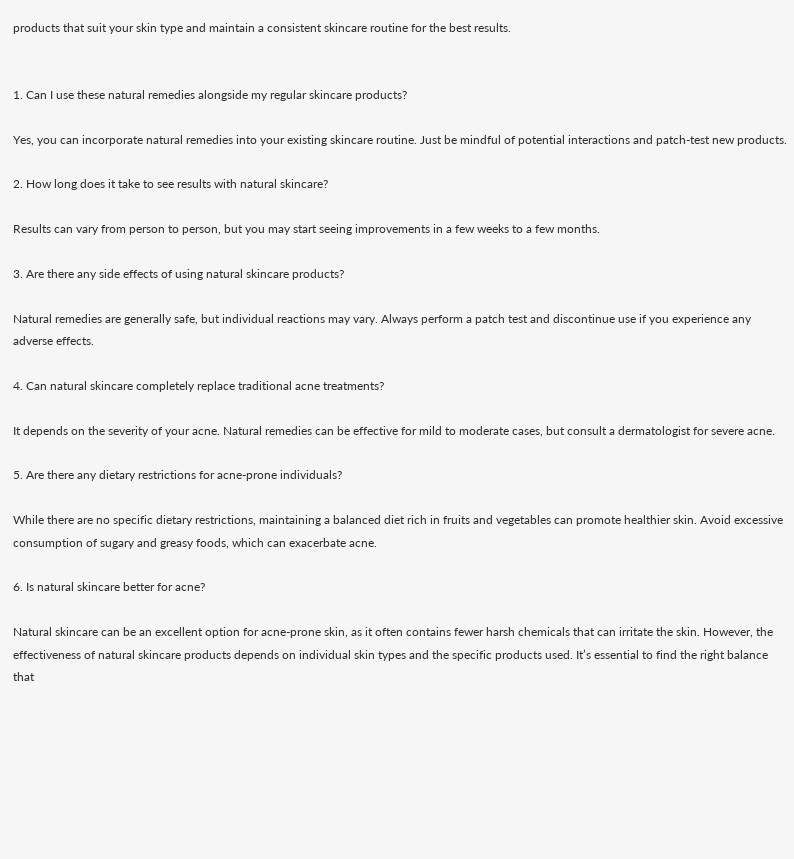products that suit your skin type and maintain a consistent skincare routine for the best results.


1. Can I use these natural remedies alongside my regular skincare products?

Yes, you can incorporate natural remedies into your existing skincare routine. Just be mindful of potential interactions and patch-test new products.

2. How long does it take to see results with natural skincare?

Results can vary from person to person, but you may start seeing improvements in a few weeks to a few months.

3. Are there any side effects of using natural skincare products?

Natural remedies are generally safe, but individual reactions may vary. Always perform a patch test and discontinue use if you experience any adverse effects.

4. Can natural skincare completely replace traditional acne treatments?

It depends on the severity of your acne. Natural remedies can be effective for mild to moderate cases, but consult a dermatologist for severe acne.

5. Are there any dietary restrictions for acne-prone individuals?

While there are no specific dietary restrictions, maintaining a balanced diet rich in fruits and vegetables can promote healthier skin. Avoid excessive consumption of sugary and greasy foods, which can exacerbate acne.

6. Is natural skincare better for acne?

Natural skincare can be an excellent option for acne-prone skin, as it often contains fewer harsh chemicals that can irritate the skin. However, the effectiveness of natural skincare products depends on individual skin types and the specific products used. It’s essential to find the right balance that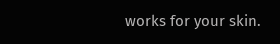works for your skin.